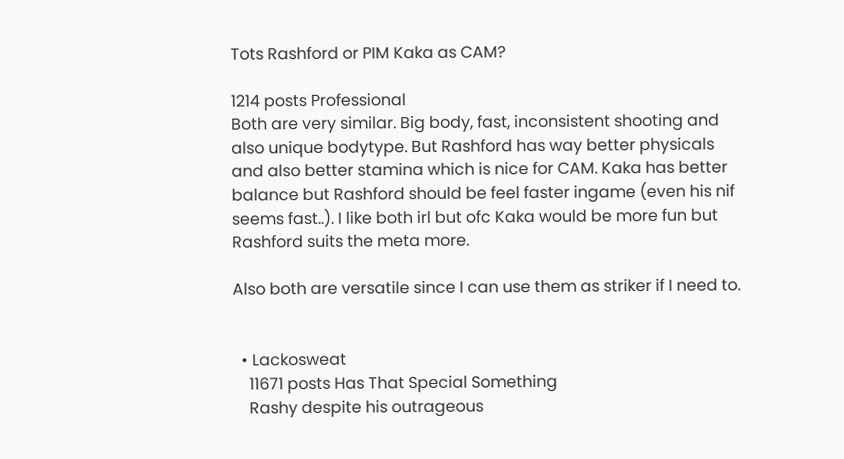Tots Rashford or PIM Kaka as CAM?

1214 posts Professional
Both are very similar. Big body, fast, inconsistent shooting and also unique bodytype. But Rashford has way better physicals and also better stamina which is nice for CAM. Kaka has better balance but Rashford should be feel faster ingame (even his nif seems fast..). I like both irl but ofc Kaka would be more fun but Rashford suits the meta more.

Also both are versatile since I can use them as striker if I need to.


  • Lackosweat
    11671 posts Has That Special Something
    Rashy despite his outrageous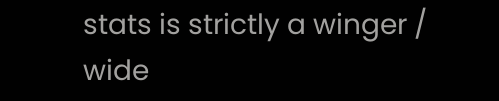stats is strictly a winger / wide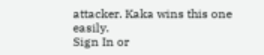attacker. Kaka wins this one easily.
Sign In or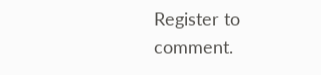Register to comment.